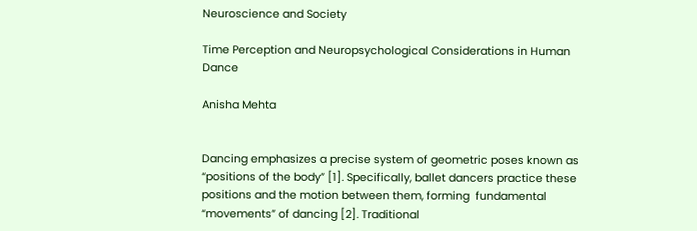Neuroscience and Society

Time Perception and Neuropsychological Considerations in Human Dance

Anisha Mehta


Dancing emphasizes a precise system of geometric poses known as “positions of the body” [1]. Specifically, ballet dancers practice these positions and the motion between them, forming  fundamental “movements” of dancing [2]. Traditional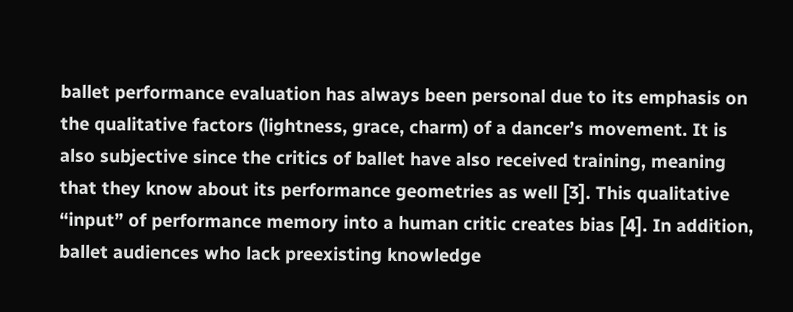ballet performance evaluation has always been personal due to its emphasis on the qualitative factors (lightness, grace, charm) of a dancer’s movement. It is also subjective since the critics of ballet have also received training, meaning that they know about its performance geometries as well [3]. This qualitative “input” of performance memory into a human critic creates bias [4]. In addition, ballet audiences who lack preexisting knowledge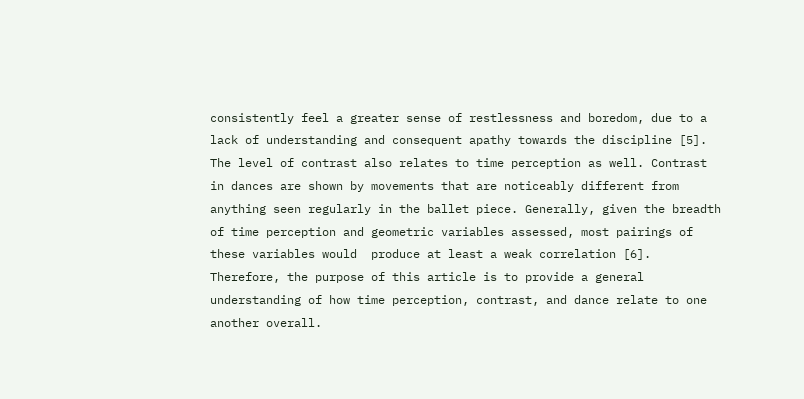consistently feel a greater sense of restlessness and boredom, due to a lack of understanding and consequent apathy towards the discipline [5]. The level of contrast also relates to time perception as well. Contrast in dances are shown by movements that are noticeably different from anything seen regularly in the ballet piece. Generally, given the breadth of time perception and geometric variables assessed, most pairings of these variables would  produce at least a weak correlation [6]. Therefore, the purpose of this article is to provide a general understanding of how time perception, contrast, and dance relate to one another overall.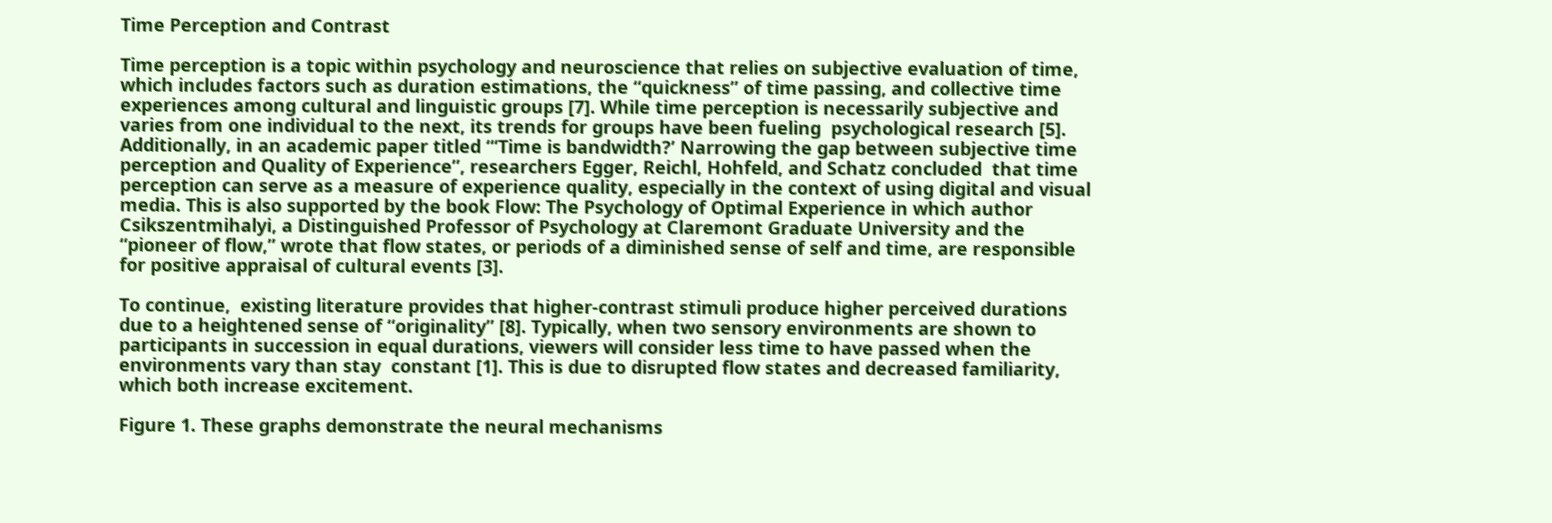Time Perception and Contrast

Time perception is a topic within psychology and neuroscience that relies on subjective evaluation of time, which includes factors such as duration estimations, the “quickness” of time passing, and collective time experiences among cultural and linguistic groups [7]. While time perception is necessarily subjective and varies from one individual to the next, its trends for groups have been fueling  psychological research [5]. Additionally, in an academic paper titled “‘Time is bandwidth?’ Narrowing the gap between subjective time perception and Quality of Experience”, researchers Egger, Reichl, Hohfeld, and Schatz concluded  that time perception can serve as a measure of experience quality, especially in the context of using digital and visual media. This is also supported by the book Flow: The Psychology of Optimal Experience in which author Csikszentmihalyi, a Distinguished Professor of Psychology at Claremont Graduate University and the “pioneer of flow,” wrote that flow states, or periods of a diminished sense of self and time, are responsible for positive appraisal of cultural events [3].

To continue,  existing literature provides that higher-contrast stimuli produce higher perceived durations due to a heightened sense of “originality” [8]. Typically, when two sensory environments are shown to participants in succession in equal durations, viewers will consider less time to have passed when the environments vary than stay  constant [1]. This is due to disrupted flow states and decreased familiarity, which both increase excitement.

Figure 1. These graphs demonstrate the neural mechanisms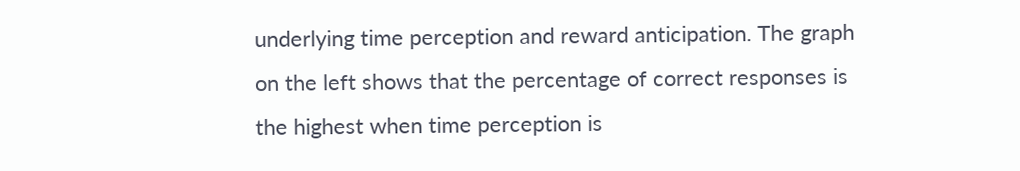underlying time perception and reward anticipation. The graph on the left shows that the percentage of correct responses is the highest when time perception is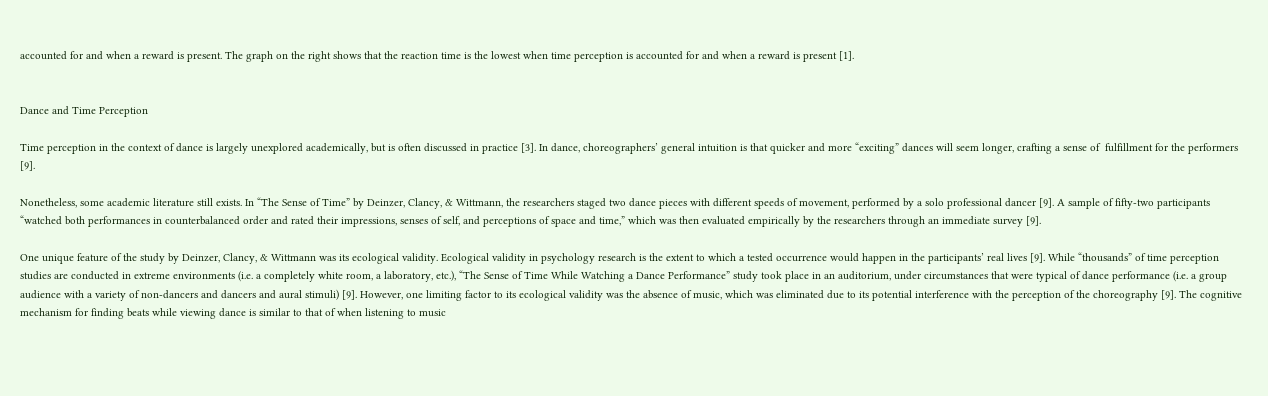accounted for and when a reward is present. The graph on the right shows that the reaction time is the lowest when time perception is accounted for and when a reward is present [1].


Dance and Time Perception

Time perception in the context of dance is largely unexplored academically, but is often discussed in practice [3]. In dance, choreographers’ general intuition is that quicker and more “exciting” dances will seem longer, crafting a sense of  fulfillment for the performers  [9].

Nonetheless, some academic literature still exists. In “The Sense of Time” by Deinzer, Clancy, & Wittmann, the researchers staged two dance pieces with different speeds of movement, performed by a solo professional dancer [9]. A sample of fifty-two participants “watched both performances in counterbalanced order and rated their impressions, senses of self, and perceptions of space and time,” which was then evaluated empirically by the researchers through an immediate survey [9].

One unique feature of the study by Deinzer, Clancy, & Wittmann was its ecological validity. Ecological validity in psychology research is the extent to which a tested occurrence would happen in the participants’ real lives [9]. While “thousands” of time perception studies are conducted in extreme environments (i.e. a completely white room, a laboratory, etc.), “The Sense of Time While Watching a Dance Performance” study took place in an auditorium, under circumstances that were typical of dance performance (i.e. a group audience with a variety of non-dancers and dancers and aural stimuli) [9]. However, one limiting factor to its ecological validity was the absence of music, which was eliminated due to its potential interference with the perception of the choreography [9]. The cognitive mechanism for finding beats while viewing dance is similar to that of when listening to music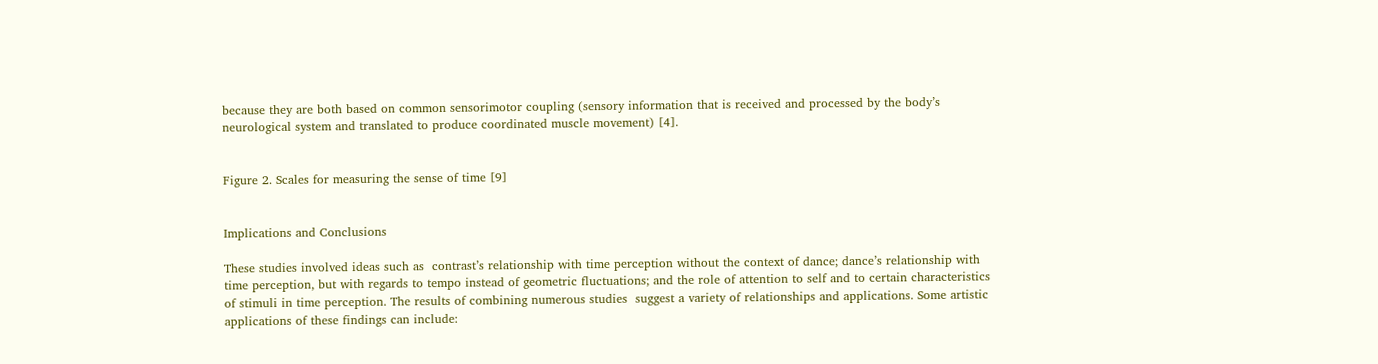because they are both based on common sensorimotor coupling (sensory information that is received and processed by the body’s neurological system and translated to produce coordinated muscle movement) [4].


Figure 2. Scales for measuring the sense of time [9]


Implications and Conclusions

These studies involved ideas such as  contrast’s relationship with time perception without the context of dance; dance’s relationship with time perception, but with regards to tempo instead of geometric fluctuations; and the role of attention to self and to certain characteristics of stimuli in time perception. The results of combining numerous studies  suggest a variety of relationships and applications. Some artistic applications of these findings can include: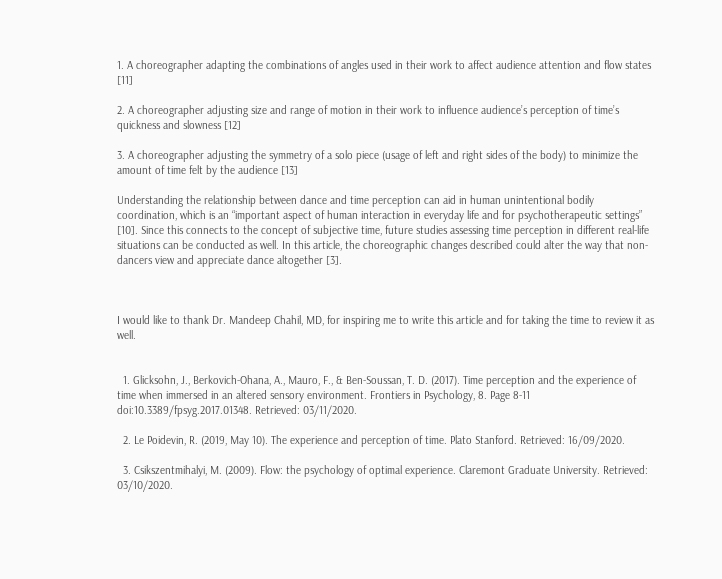1. A choreographer adapting the combinations of angles used in their work to affect audience attention and flow states [11]

2. A choreographer adjusting size and range of motion in their work to influence audience’s perception of time’s quickness and slowness [12]

3. A choreographer adjusting the symmetry of a solo piece (usage of left and right sides of the body) to minimize the amount of time felt by the audience [13]

Understanding the relationship between dance and time perception can aid in human unintentional bodily coordination, which is an “important aspect of human interaction in everyday life and for psychotherapeutic settings” [10]. Since this connects to the concept of subjective time, future studies assessing time perception in different real-life situations can be conducted as well. In this article, the choreographic changes described could alter the way that non-dancers view and appreciate dance altogether [3].



I would like to thank Dr. Mandeep Chahil, MD, for inspiring me to write this article and for taking the time to review it as well.


  1. Glicksohn, J., Berkovich-Ohana, A., Mauro, F., & Ben-Soussan, T. D. (2017). Time perception and the experience of time when immersed in an altered sensory environment. Frontiers in Psychology, 8. Page 8-11 doi:10.3389/fpsyg.2017.01348. Retrieved: 03/11/2020.

  2. Le Poidevin, R. (2019, May 10). The experience and perception of time. Plato Stanford. Retrieved: 16/09/2020.

  3. Csikszentmihalyi, M. (2009). Flow: the psychology of optimal experience. Claremont Graduate University. Retrieved: 03/10/2020.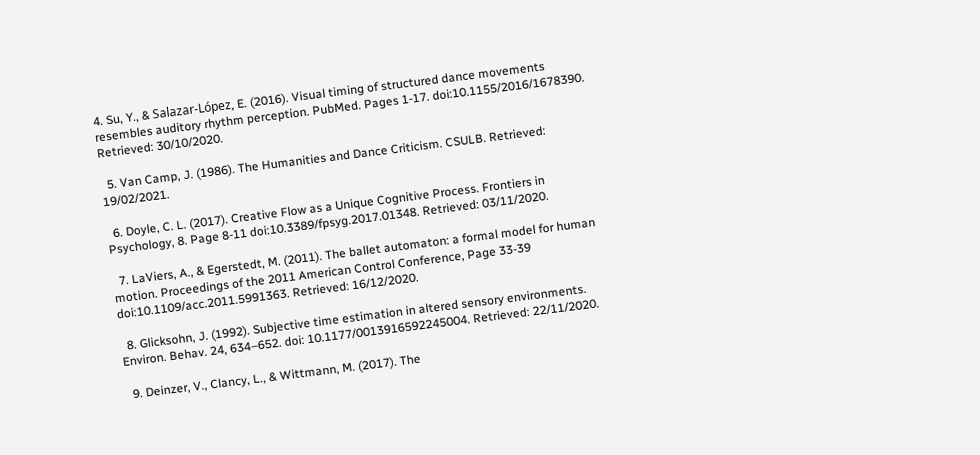4. Su, Y., & Salazar-López, E. (2016). Visual timing of structured dance movements resembles auditory rhythm perception. PubMed. Pages 1-17. doi:10.1155/2016/1678390. Retrieved: 30/10/2020.

  5. Van Camp, J. (1986). The Humanities and Dance Criticism. CSULB. Retrieved: 19/02/2021.

  6. Doyle, C. L. (2017). Creative Flow as a Unique Cognitive Process. Frontiers in Psychology, 8. Page 8-11 doi:10.3389/fpsyg.2017.01348. Retrieved: 03/11/2020.

  7. LaViers, A., & Egerstedt, M. (2011). The ballet automaton: a formal model for human motion. Proceedings of the 2011 American Control Conference, Page 33-39 doi:10.1109/acc.2011.5991363. Retrieved: 16/12/2020.

  8. Glicksohn, J. (1992). Subjective time estimation in altered sensory environments. Environ. Behav. 24, 634–652. doi: 10.1177/0013916592245004. Retrieved: 22/11/2020.

  9. Deinzer, V., Clancy, L., & Wittmann, M. (2017). The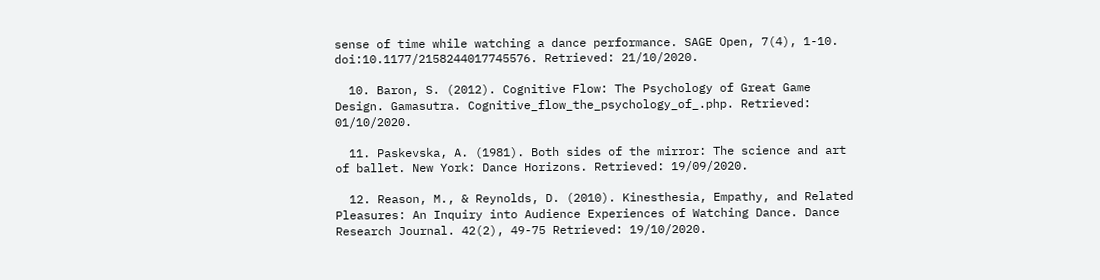sense of time while watching a dance performance. SAGE Open, 7(4), 1-10. doi:10.1177/2158244017745576. Retrieved: 21/10/2020.

  10. Baron, S. (2012). Cognitive Flow: The Psychology of Great Game Design. Gamasutra. Cognitive_flow_the_psychology_of_.php. Retrieved: 01/10/2020.

  11. Paskevska, A. (1981). Both sides of the mirror: The science and art of ballet. New York: Dance Horizons. Retrieved: 19/09/2020.

  12. Reason, M., & Reynolds, D. (2010). Kinesthesia, Empathy, and Related Pleasures: An Inquiry into Audience Experiences of Watching Dance. Dance Research Journal. 42(2), 49-75 Retrieved: 19/10/2020.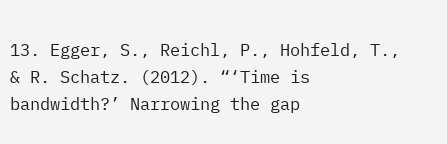13. Egger, S., Reichl, P., Hohfeld, T., & R. Schatz. (2012). “‘Time is bandwidth?’ Narrowing the gap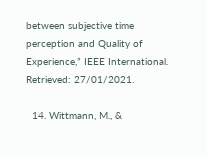between subjective time perception and Quality of Experience,” IEEE International. Retrieved: 27/01/2021.

  14. Wittmann, M., &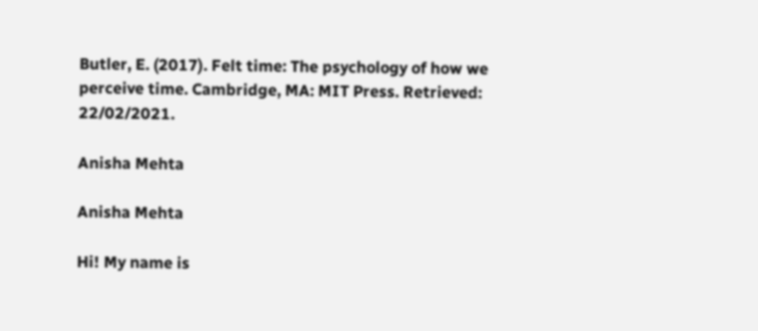Butler, E. (2017). Felt time: The psychology of how we perceive time. Cambridge, MA: MIT Press. Retrieved: 22/02/2021.

Anisha Mehta

Anisha Mehta

Hi! My name is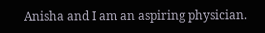Anisha and I am an aspiring physician.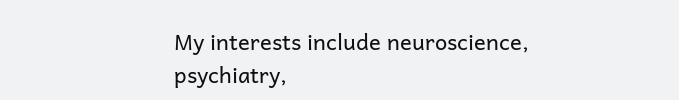My interests include neuroscience, psychiatry,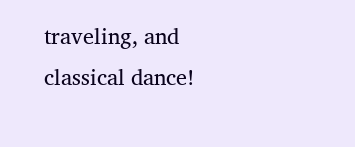traveling, and classical dance!